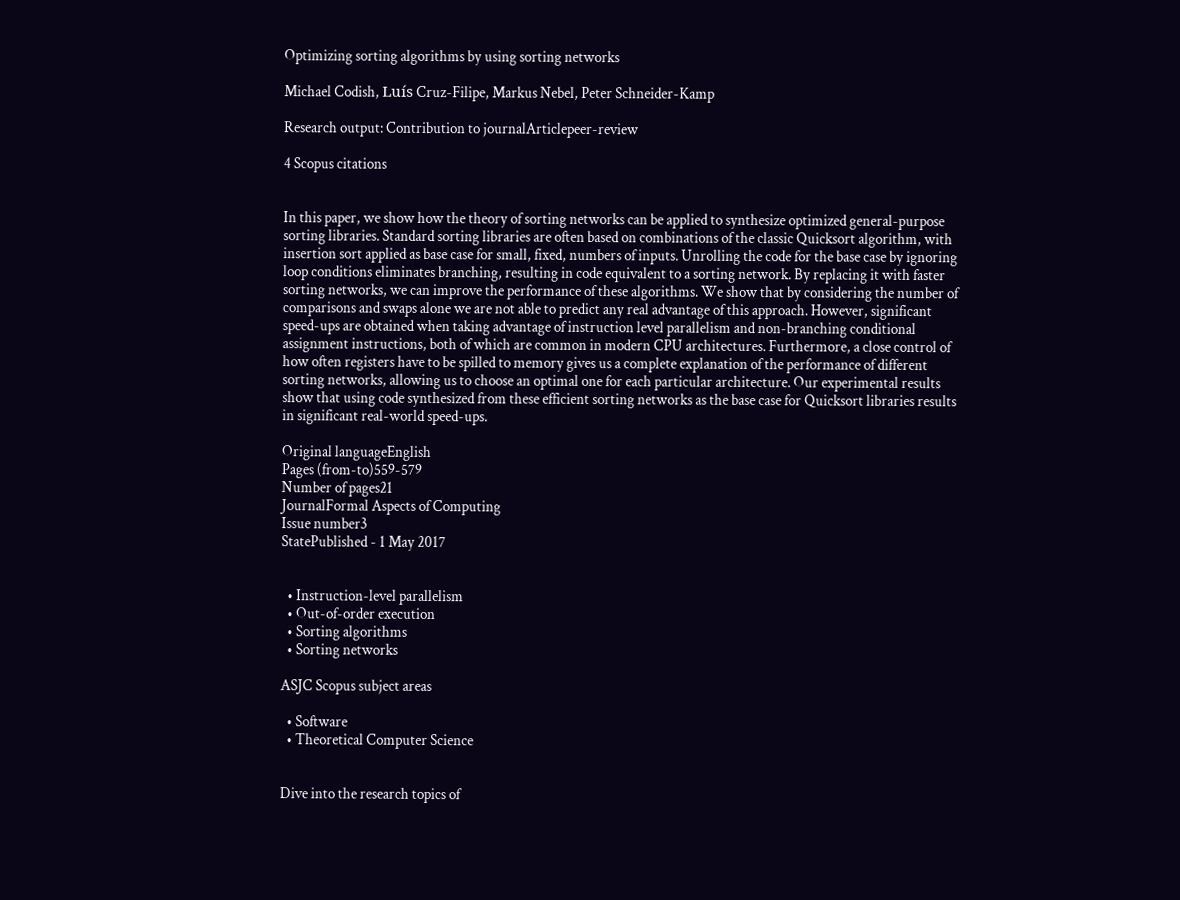Optimizing sorting algorithms by using sorting networks

Michael Codish, Luís Cruz-Filipe, Markus Nebel, Peter Schneider-Kamp

Research output: Contribution to journalArticlepeer-review

4 Scopus citations


In this paper, we show how the theory of sorting networks can be applied to synthesize optimized general-purpose sorting libraries. Standard sorting libraries are often based on combinations of the classic Quicksort algorithm, with insertion sort applied as base case for small, fixed, numbers of inputs. Unrolling the code for the base case by ignoring loop conditions eliminates branching, resulting in code equivalent to a sorting network. By replacing it with faster sorting networks, we can improve the performance of these algorithms. We show that by considering the number of comparisons and swaps alone we are not able to predict any real advantage of this approach. However, significant speed-ups are obtained when taking advantage of instruction level parallelism and non-branching conditional assignment instructions, both of which are common in modern CPU architectures. Furthermore, a close control of how often registers have to be spilled to memory gives us a complete explanation of the performance of different sorting networks, allowing us to choose an optimal one for each particular architecture. Our experimental results show that using code synthesized from these efficient sorting networks as the base case for Quicksort libraries results in significant real-world speed-ups.

Original languageEnglish
Pages (from-to)559-579
Number of pages21
JournalFormal Aspects of Computing
Issue number3
StatePublished - 1 May 2017


  • Instruction-level parallelism
  • Out-of-order execution
  • Sorting algorithms
  • Sorting networks

ASJC Scopus subject areas

  • Software
  • Theoretical Computer Science


Dive into the research topics of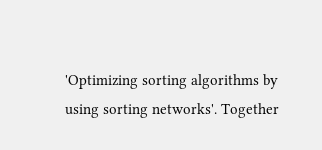'Optimizing sorting algorithms by using sorting networks'. Together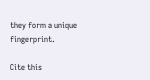they form a unique fingerprint.

Cite this